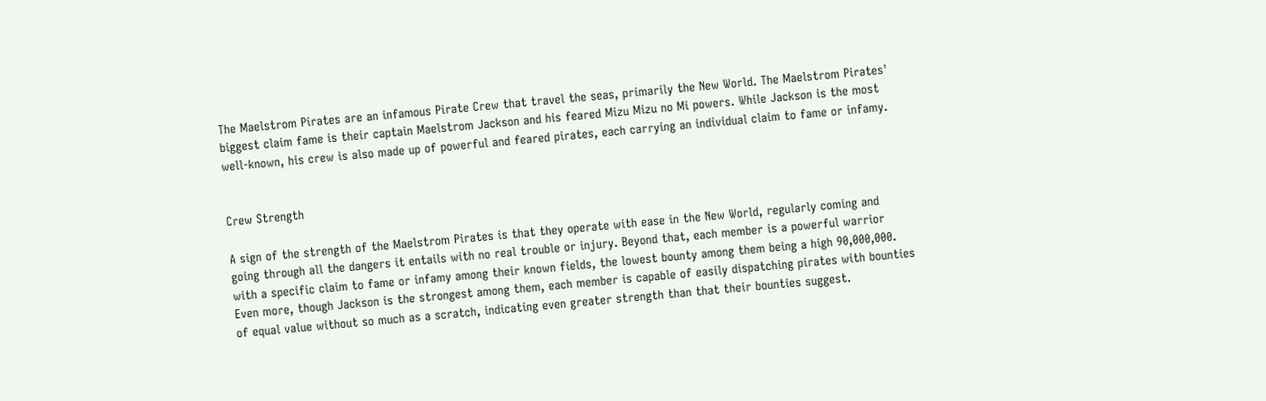The Maelstrom Pirates are an infamous Pirate Crew that travel the seas, primarily the New World. The Maelstrom Pirates' biggest claim fame is their captain Maelstrom Jackson and his feared Mizu Mizu no Mi powers. While Jackson is the most well-known, his crew is also made up of powerful and feared pirates, each carrying an individual claim to fame or infamy.


Crew Strength

A sign of the strength of the Maelstrom Pirates is that they operate with ease in the New World, regularly coming and going through all the dangers it entails with no real trouble or injury. Beyond that, each member is a powerful warrior with a specific claim to fame or infamy among their known fields, the lowest bounty among them being a high 90,000,000. Even more, though Jackson is the strongest among them, each member is capable of easily dispatching pirates with bounties of equal value without so much as a scratch, indicating even greater strength than that their bounties suggest.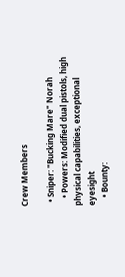Crew Members

  • Sniper: "Bucking Mare" Norah
    • Powers: Modified dual pistols, high physical capabilities, exceptional eyesight
    • Bounty: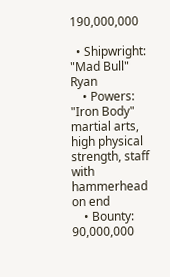190,000,000

  • Shipwright: "Mad Bull" Ryan
    • Powers: "Iron Body" martial arts, high physical strength, staff with hammerhead on end
    • Bounty: 90,000,000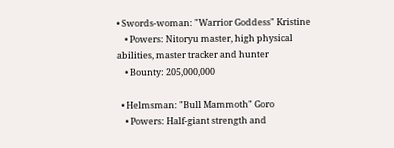• Swords-woman: "Warrior Goddess" Kristine
    • Powers: Nitoryu master, high physical abilities, master tracker and hunter
    • Bounty: 205,000,000

  • Helmsman: "Bull Mammoth" Goro
    • Powers: Half-giant strength and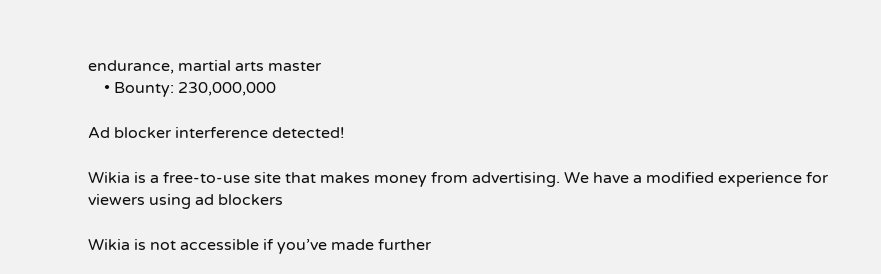endurance, martial arts master
    • Bounty: 230,000,000

Ad blocker interference detected!

Wikia is a free-to-use site that makes money from advertising. We have a modified experience for viewers using ad blockers

Wikia is not accessible if you’ve made further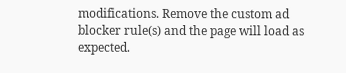modifications. Remove the custom ad blocker rule(s) and the page will load as expected.